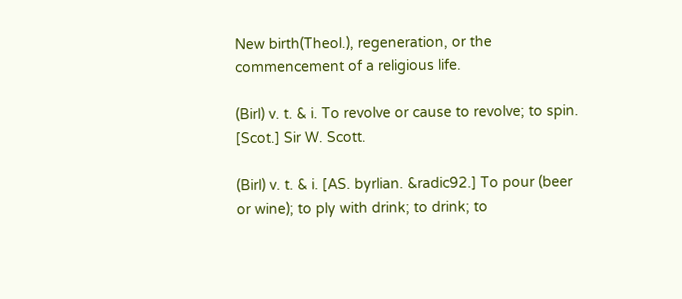New birth(Theol.), regeneration, or the commencement of a religious life.

(Birl) v. t. & i. To revolve or cause to revolve; to spin. [Scot.] Sir W. Scott.

(Birl) v. t. & i. [AS. byrlian. &radic92.] To pour (beer or wine); to ply with drink; to drink; to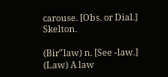carouse. [Obs. or Dial.] Skelton.

(Bir"law) n. [See -law.] (Law) A law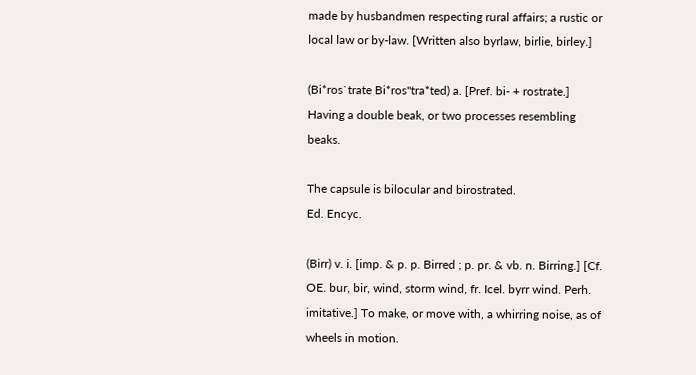made by husbandmen respecting rural affairs; a rustic or local law or by-law. [Written also byrlaw, birlie, birley.]

(Bi*ros`trate Bi*ros"tra*ted) a. [Pref. bi- + rostrate.] Having a double beak, or two processes resembling beaks.

The capsule is bilocular and birostrated.
Ed. Encyc.

(Birr) v. i. [imp. & p. p. Birred ; p. pr. & vb. n. Birring.] [Cf. OE. bur, bir, wind, storm wind, fr. Icel. byrr wind. Perh. imitative.] To make, or move with, a whirring noise, as of wheels in motion.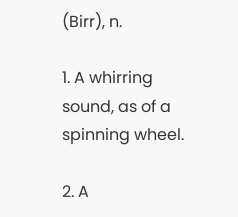(Birr), n.

1. A whirring sound, as of a spinning wheel.

2. A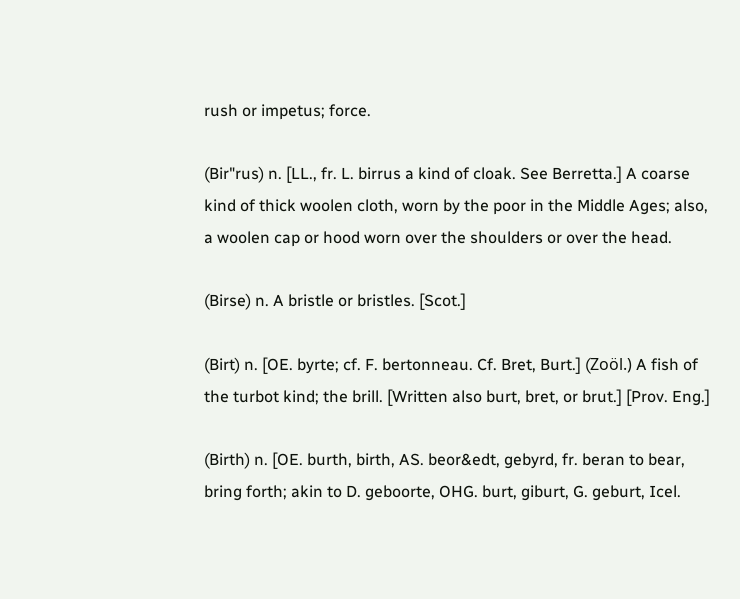rush or impetus; force.

(Bir"rus) n. [LL., fr. L. birrus a kind of cloak. See Berretta.] A coarse kind of thick woolen cloth, worn by the poor in the Middle Ages; also, a woolen cap or hood worn over the shoulders or over the head.

(Birse) n. A bristle or bristles. [Scot.]

(Birt) n. [OE. byrte; cf. F. bertonneau. Cf. Bret, Burt.] (Zoöl.) A fish of the turbot kind; the brill. [Written also burt, bret, or brut.] [Prov. Eng.]

(Birth) n. [OE. burth, birth, AS. beor&edt, gebyrd, fr. beran to bear, bring forth; akin to D. geboorte, OHG. burt, giburt, G. geburt, Icel.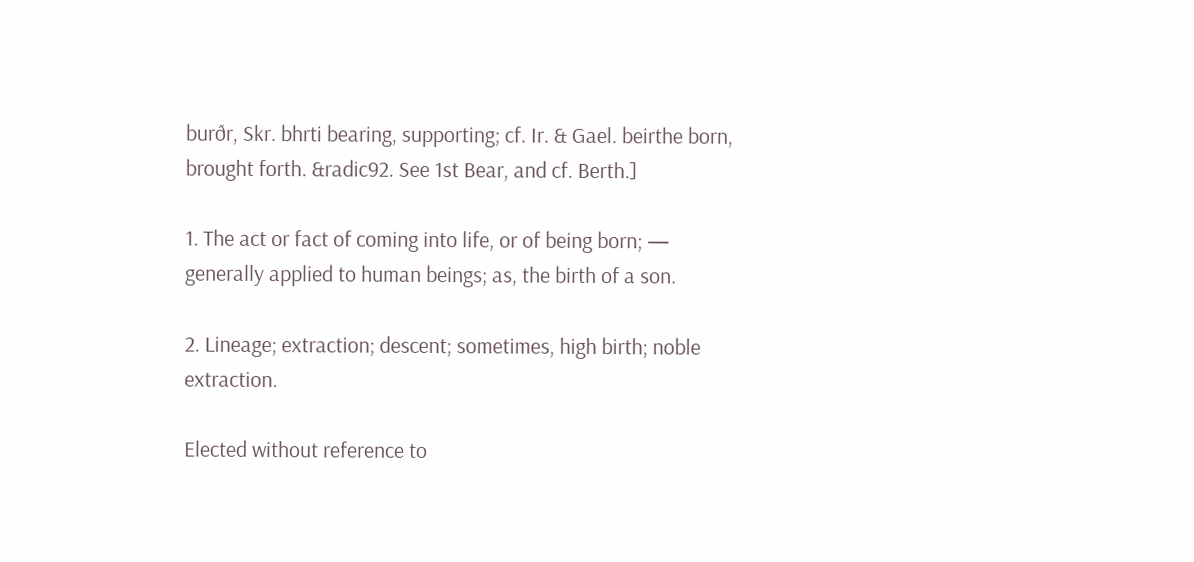burðr, Skr. bhrti bearing, supporting; cf. Ir. & Gael. beirthe born, brought forth. &radic92. See 1st Bear, and cf. Berth.]

1. The act or fact of coming into life, or of being born; — generally applied to human beings; as, the birth of a son.

2. Lineage; extraction; descent; sometimes, high birth; noble extraction.

Elected without reference to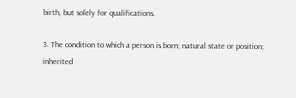birth, but solely for qualifications.

3. The condition to which a person is born; natural state or position; inherited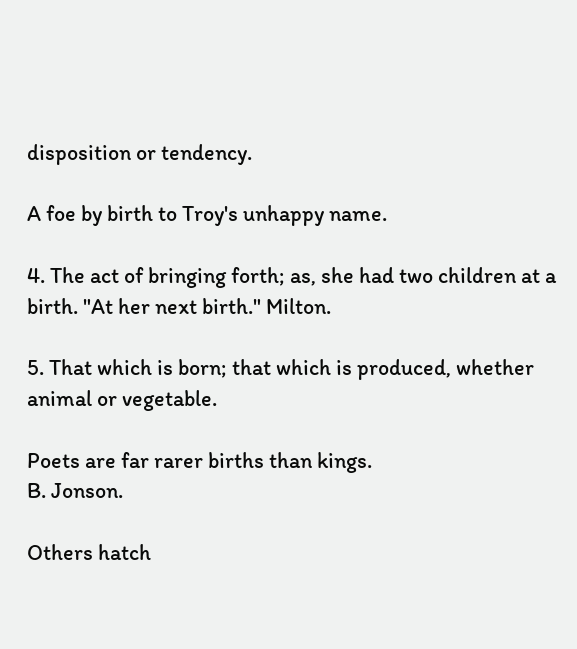disposition or tendency.

A foe by birth to Troy's unhappy name.

4. The act of bringing forth; as, she had two children at a birth. "At her next birth." Milton.

5. That which is born; that which is produced, whether animal or vegetable.

Poets are far rarer births than kings.
B. Jonson.

Others hatch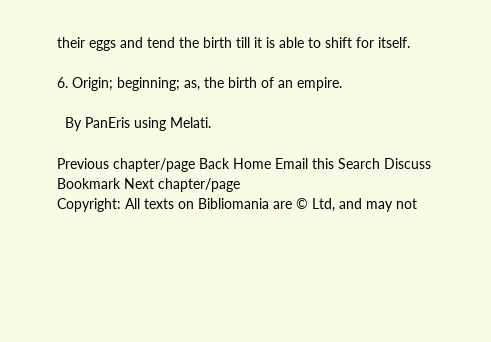their eggs and tend the birth till it is able to shift for itself.

6. Origin; beginning; as, the birth of an empire.

  By PanEris using Melati.

Previous chapter/page Back Home Email this Search Discuss Bookmark Next chapter/page
Copyright: All texts on Bibliomania are © Ltd, and may not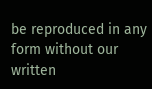be reproduced in any form without our written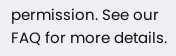permission. See our FAQ for more details.